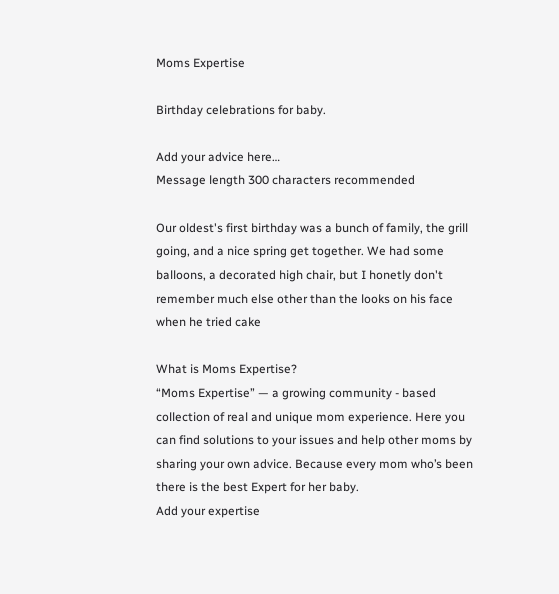Moms Expertise

Birthday celebrations for baby.

Add your advice here…
Message length 300 characters recommended

Our oldest's first birthday was a bunch of family, the grill going, and a nice spring get together. We had some balloons, a decorated high chair, but I honetly don't remember much else other than the looks on his face when he tried cake

What is Moms Expertise?
“Moms Expertise” — a growing community - based collection of real and unique mom experience. Here you can find solutions to your issues and help other moms by sharing your own advice. Because every mom who’s been there is the best Expert for her baby.
Add your expertise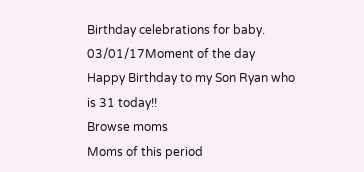Birthday celebrations for baby.
03/01/17Moment of the day
Happy Birthday to my Son Ryan who is 31 today!!
Browse moms
Moms of this period